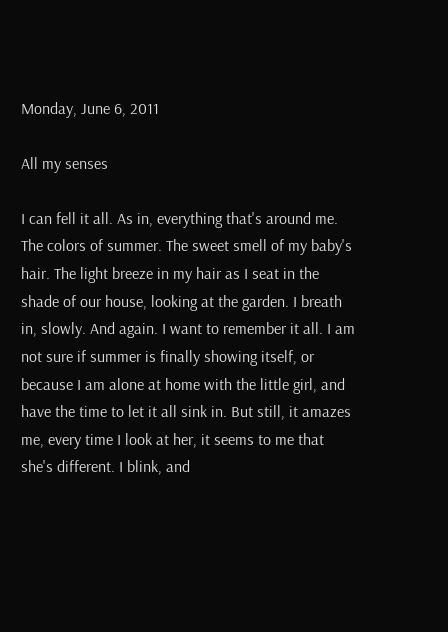Monday, June 6, 2011

All my senses

I can fell it all. As in, everything that's around me. The colors of summer. The sweet smell of my baby's hair. The light breeze in my hair as I seat in the shade of our house, looking at the garden. I breath in, slowly. And again. I want to remember it all. I am not sure if summer is finally showing itself, or because I am alone at home with the little girl, and have the time to let it all sink in. But still, it amazes me, every time I look at her, it seems to me that she's different. I blink, and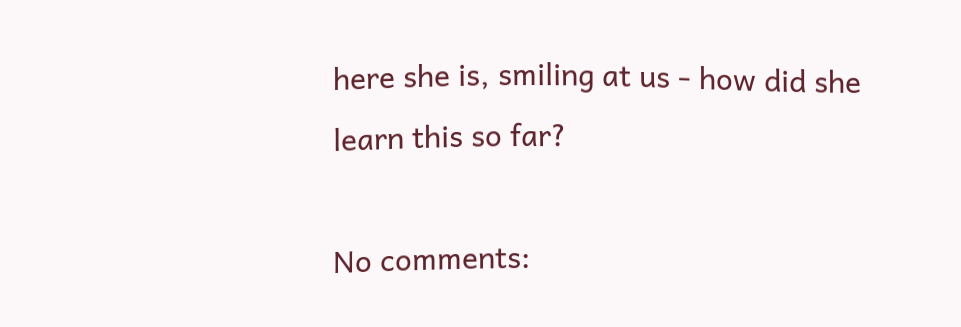here she is, smiling at us - how did she learn this so far?

No comments: